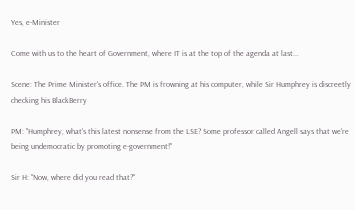Yes, e-Minister

Come with us to the heart of Government, where IT is at the top of the agenda at last...

Scene: The Prime Minister's office. The PM is frowning at his computer, while Sir Humphrey is discreetly checking his BlackBerry

PM: "Humphrey, what's this latest nonsense from the LSE? Some professor called Angell says that we're being undemocratic by promoting e-government!"

Sir H: "Now, where did you read that?"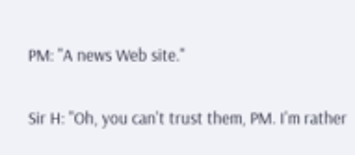PM: "A news Web site."

Sir H: "Oh, you can't trust them, PM. I'm rather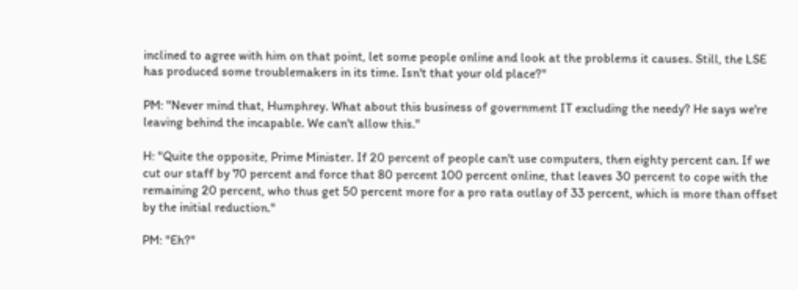inclined to agree with him on that point, let some people online and look at the problems it causes. Still, the LSE has produced some troublemakers in its time. Isn't that your old place?"

PM: "Never mind that, Humphrey. What about this business of government IT excluding the needy? He says we're leaving behind the incapable. We can't allow this."

H: "Quite the opposite, Prime Minister. If 20 percent of people can't use computers, then eighty percent can. If we cut our staff by 70 percent and force that 80 percent 100 percent online, that leaves 30 percent to cope with the remaining 20 percent, who thus get 50 percent more for a pro rata outlay of 33 percent, which is more than offset by the initial reduction."

PM: "Eh?"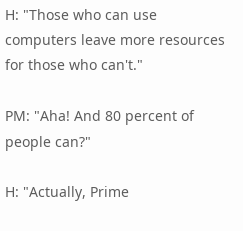H: "Those who can use computers leave more resources for those who can't."

PM: "Aha! And 80 percent of people can?"

H: "Actually, Prime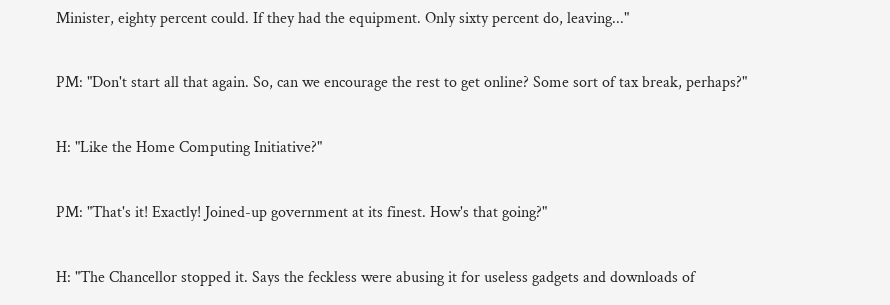Minister, eighty percent could. If they had the equipment. Only sixty percent do, leaving..."

PM: "Don't start all that again. So, can we encourage the rest to get online? Some sort of tax break, perhaps?"

H: "Like the Home Computing Initiative?"

PM: "That's it! Exactly! Joined-up government at its finest. How's that going?"

H: "The Chancellor stopped it. Says the feckless were abusing it for useless gadgets and downloads of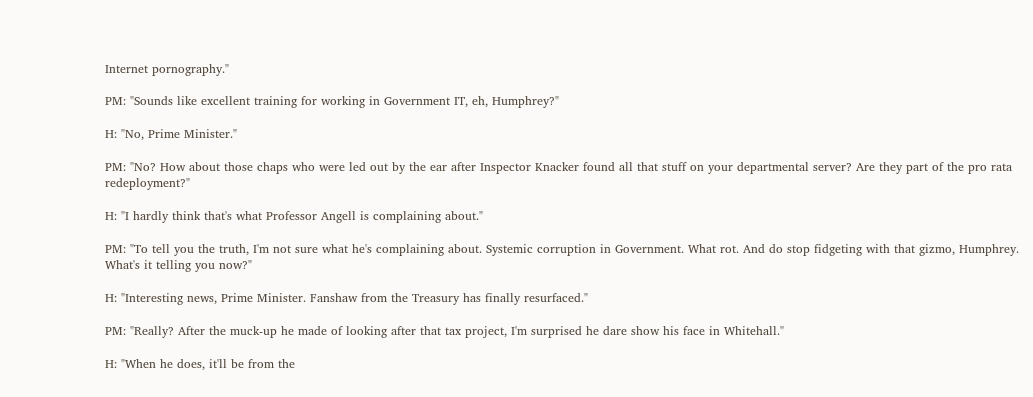Internet pornography."

PM: "Sounds like excellent training for working in Government IT, eh, Humphrey?"

H: "No, Prime Minister."

PM: "No? How about those chaps who were led out by the ear after Inspector Knacker found all that stuff on your departmental server? Are they part of the pro rata redeployment?"

H: "I hardly think that's what Professor Angell is complaining about."

PM: "To tell you the truth, I'm not sure what he's complaining about. Systemic corruption in Government. What rot. And do stop fidgeting with that gizmo, Humphrey. What's it telling you now?"

H: "Interesting news, Prime Minister. Fanshaw from the Treasury has finally resurfaced."

PM: "Really? After the muck-up he made of looking after that tax project, I'm surprised he dare show his face in Whitehall."

H: "When he does, it'll be from the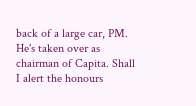back of a large car, PM. He's taken over as chairman of Capita. Shall I alert the honours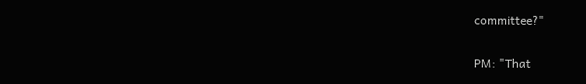committee?"

PM: "That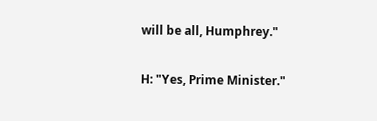will be all, Humphrey."

H: "Yes, Prime Minister."